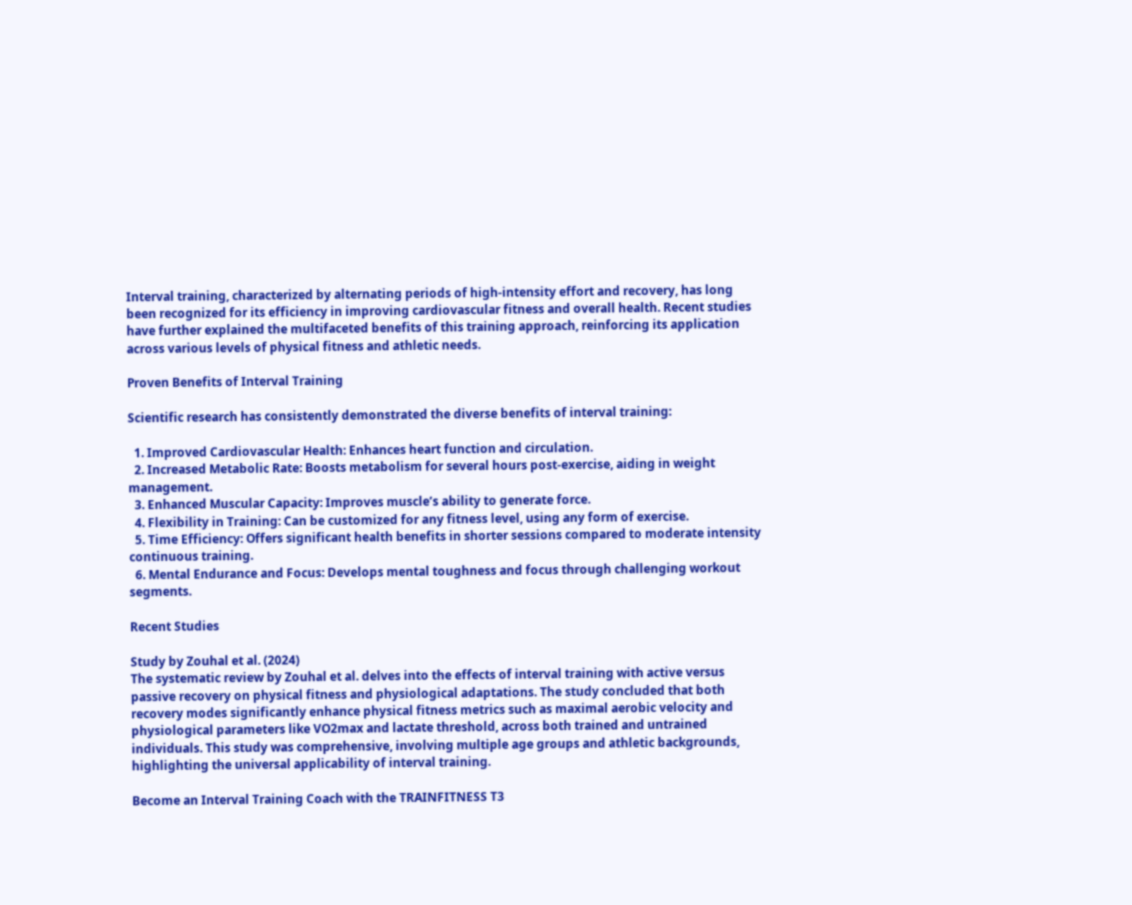Interval training, characterized by alternating periods of high-intensity effort and recovery, has long been recognized for its efficiency in improving cardiovascular fitness and overall health. Recent studies have further explained the multifaceted benefits of this training approach, reinforcing its application across various levels of physical fitness and athletic needs.

Proven Benefits of Interval Training

Scientific research has consistently demonstrated the diverse benefits of interval training:

  1. Improved Cardiovascular Health: Enhances heart function and circulation.
  2. Increased Metabolic Rate: Boosts metabolism for several hours post-exercise, aiding in weight management.
  3. Enhanced Muscular Capacity: Improves muscle’s ability to generate force.
  4. Flexibility in Training: Can be customized for any fitness level, using any form of exercise.
  5. Time Efficiency: Offers significant health benefits in shorter sessions compared to moderate intensity continuous training.
  6. Mental Endurance and Focus: Develops mental toughness and focus through challenging workout segments.

Recent Studies

Study by Zouhal et al. (2024)
The systematic review by Zouhal et al. delves into the effects of interval training with active versus passive recovery on physical fitness and physiological adaptations. The study concluded that both recovery modes significantly enhance physical fitness metrics such as maximal aerobic velocity and physiological parameters like VO2max and lactate threshold, across both trained and untrained individuals. This study was comprehensive, involving multiple age groups and athletic backgrounds, highlighting the universal applicability of interval training.

Become an Interval Training Coach with the TRAINFITNESS T3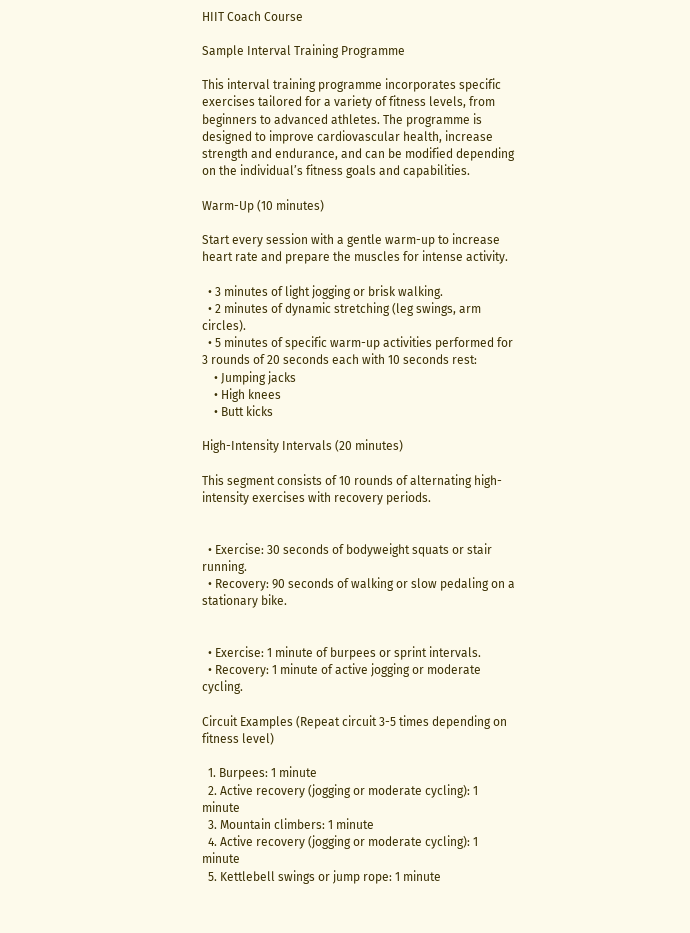HIIT Coach Course

Sample Interval Training Programme

This interval training programme incorporates specific exercises tailored for a variety of fitness levels, from beginners to advanced athletes. The programme is designed to improve cardiovascular health, increase strength and endurance, and can be modified depending on the individual’s fitness goals and capabilities.

Warm-Up (10 minutes)

Start every session with a gentle warm-up to increase heart rate and prepare the muscles for intense activity.

  • 3 minutes of light jogging or brisk walking.
  • 2 minutes of dynamic stretching (leg swings, arm circles).
  • 5 minutes of specific warm-up activities performed for 3 rounds of 20 seconds each with 10 seconds rest:
    • Jumping jacks
    • High knees
    • Butt kicks

High-Intensity Intervals (20 minutes)

This segment consists of 10 rounds of alternating high-intensity exercises with recovery periods.


  • Exercise: 30 seconds of bodyweight squats or stair running.
  • Recovery: 90 seconds of walking or slow pedaling on a stationary bike.


  • Exercise: 1 minute of burpees or sprint intervals.
  • Recovery: 1 minute of active jogging or moderate cycling.

Circuit Examples (Repeat circuit 3-5 times depending on fitness level)

  1. Burpees: 1 minute
  2. Active recovery (jogging or moderate cycling): 1 minute
  3. Mountain climbers: 1 minute
  4. Active recovery (jogging or moderate cycling): 1 minute
  5. Kettlebell swings or jump rope: 1 minute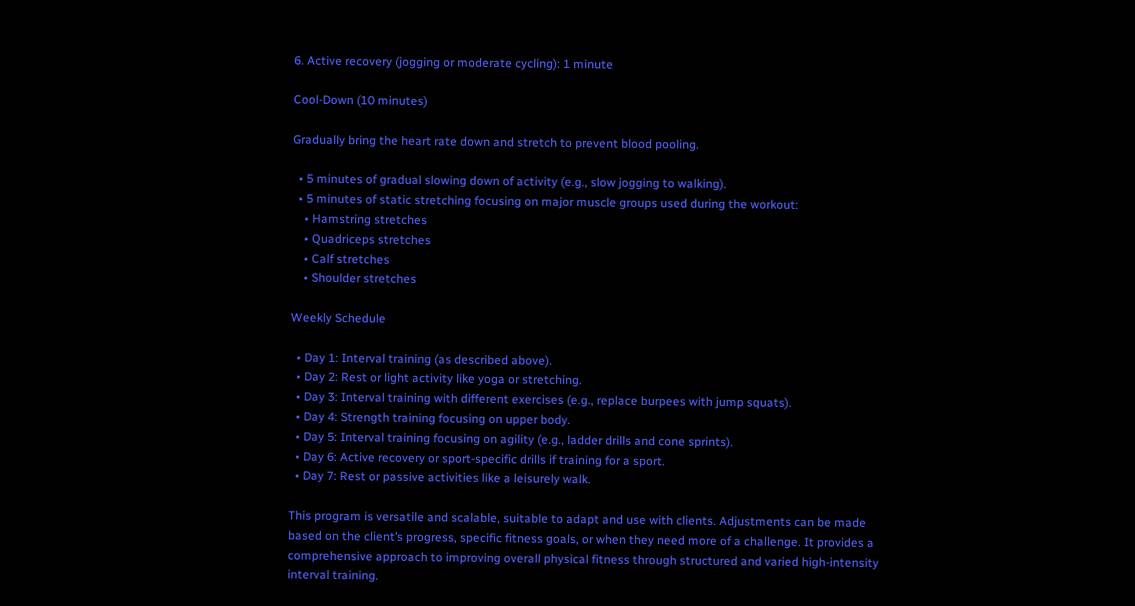6. Active recovery (jogging or moderate cycling): 1 minute

Cool-Down (10 minutes)

Gradually bring the heart rate down and stretch to prevent blood pooling.

  • 5 minutes of gradual slowing down of activity (e.g., slow jogging to walking).
  • 5 minutes of static stretching focusing on major muscle groups used during the workout:
    • Hamstring stretches
    • Quadriceps stretches
    • Calf stretches
    • Shoulder stretches

Weekly Schedule

  • Day 1: Interval training (as described above).
  • Day 2: Rest or light activity like yoga or stretching.
  • Day 3: Interval training with different exercises (e.g., replace burpees with jump squats).
  • Day 4: Strength training focusing on upper body.
  • Day 5: Interval training focusing on agility (e.g., ladder drills and cone sprints).
  • Day 6: Active recovery or sport-specific drills if training for a sport.
  • Day 7: Rest or passive activities like a leisurely walk.

This program is versatile and scalable, suitable to adapt and use with clients. Adjustments can be made based on the client’s progress, specific fitness goals, or when they need more of a challenge. It provides a comprehensive approach to improving overall physical fitness through structured and varied high-intensity interval training.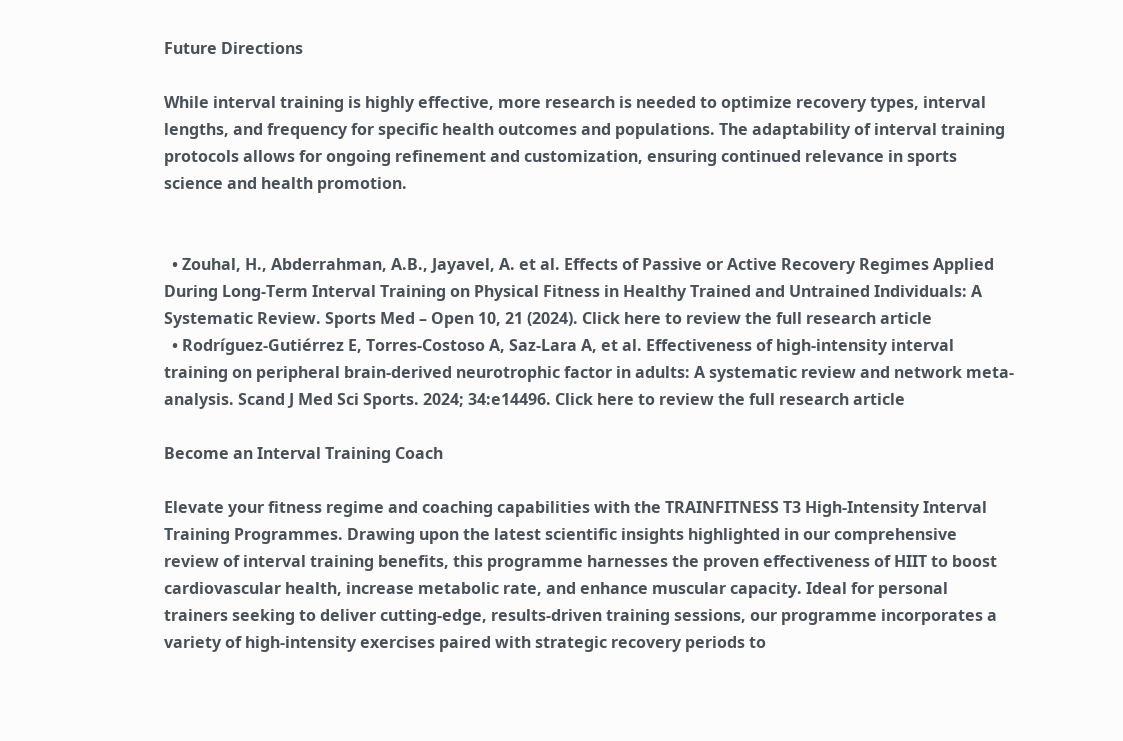Future Directions

While interval training is highly effective, more research is needed to optimize recovery types, interval lengths, and frequency for specific health outcomes and populations. The adaptability of interval training protocols allows for ongoing refinement and customization, ensuring continued relevance in sports science and health promotion.


  • Zouhal, H., Abderrahman, A.B., Jayavel, A. et al. Effects of Passive or Active Recovery Regimes Applied During Long-Term Interval Training on Physical Fitness in Healthy Trained and Untrained Individuals: A Systematic Review. Sports Med – Open 10, 21 (2024). Click here to review the full research article
  • Rodríguez-Gutiérrez E, Torres-Costoso A, Saz-Lara A, et al. Effectiveness of high-intensity interval training on peripheral brain-derived neurotrophic factor in adults: A systematic review and network meta-analysis. Scand J Med Sci Sports. 2024; 34:e14496. Click here to review the full research article

Become an Interval Training Coach

Elevate your fitness regime and coaching capabilities with the TRAINFITNESS T3 High-Intensity Interval Training Programmes. Drawing upon the latest scientific insights highlighted in our comprehensive review of interval training benefits, this programme harnesses the proven effectiveness of HIIT to boost cardiovascular health, increase metabolic rate, and enhance muscular capacity. Ideal for personal trainers seeking to deliver cutting-edge, results-driven training sessions, our programme incorporates a variety of high-intensity exercises paired with strategic recovery periods to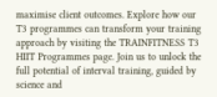maximise client outcomes. Explore how our T3 programmes can transform your training approach by visiting the TRAINFITNESS T3 HIIT Programmes page. Join us to unlock the full potential of interval training, guided by science and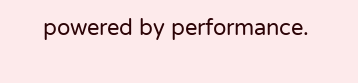powered by performance.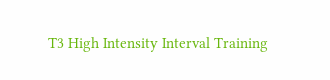T3 High Intensity Interval Training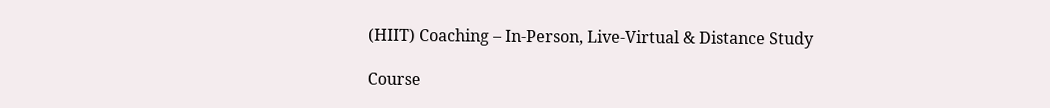(HIIT) Coaching – In-Person, Live-Virtual & Distance Study

Course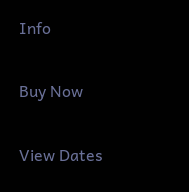Info

Buy Now

View Dates